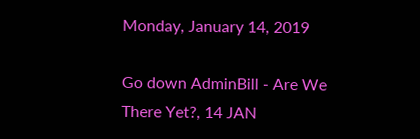Monday, January 14, 2019

Go down AdminBill - Are We There Yet?, 14 JAN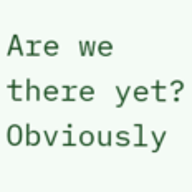Are we there yet? Obviously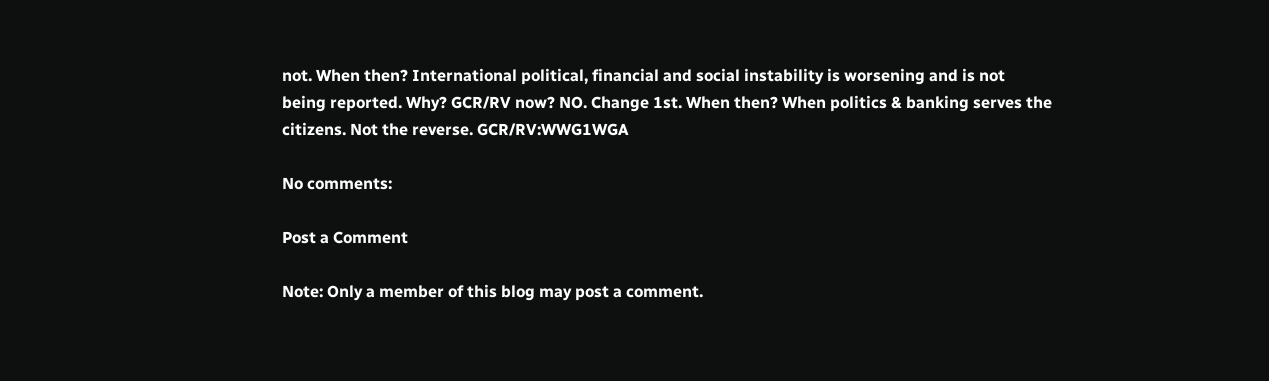not. When then? International political, financial and social instability is worsening and is not being reported. Why? GCR/RV now? NO. Change 1st. When then? When politics & banking serves the citizens. Not the reverse. GCR/RV:WWG1WGA

No comments:

Post a Comment

Note: Only a member of this blog may post a comment.